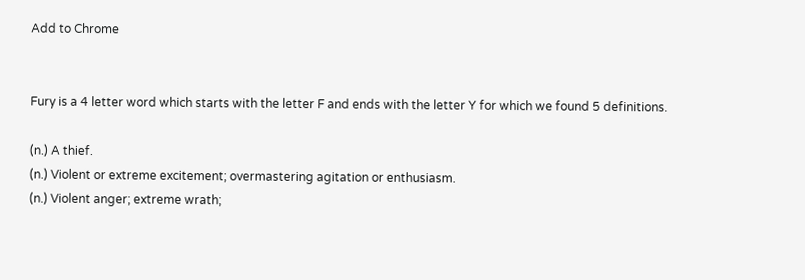Add to Chrome


Fury is a 4 letter word which starts with the letter F and ends with the letter Y for which we found 5 definitions.

(n.) A thief.
(n.) Violent or extreme excitement; overmastering agitation or enthusiasm.
(n.) Violent anger; extreme wrath;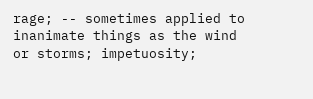rage; -- sometimes applied to inanimate things as the wind or storms; impetuosity;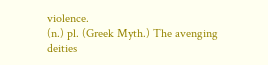violence.
(n.) pl. (Greek Myth.) The avenging deities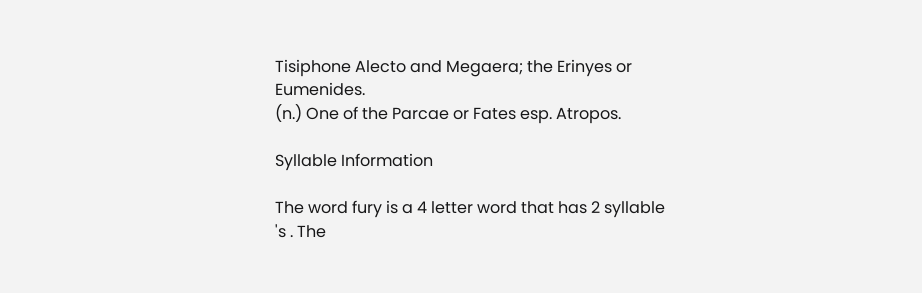Tisiphone Alecto and Megaera; the Erinyes or Eumenides.
(n.) One of the Parcae or Fates esp. Atropos.

Syllable Information

The word fury is a 4 letter word that has 2 syllable 's . The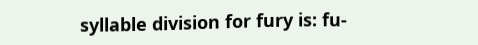syllable division for fury is: fu-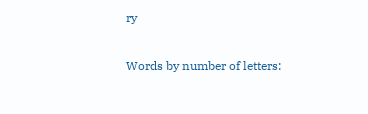ry

Words by number of letters: